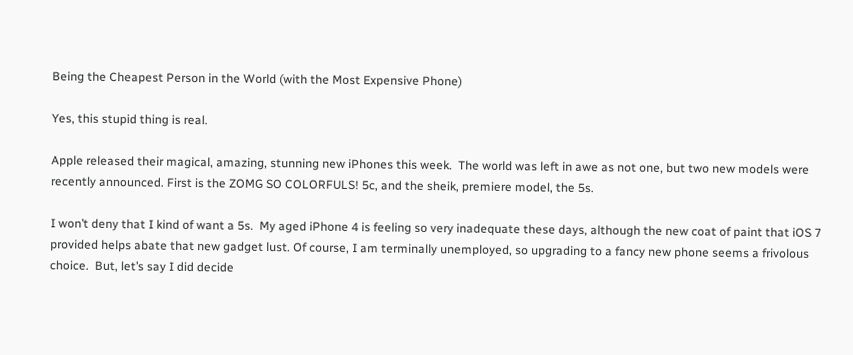Being the Cheapest Person in the World (with the Most Expensive Phone)

Yes, this stupid thing is real.

Apple released their magical, amazing, stunning new iPhones this week.  The world was left in awe as not one, but two new models were recently announced. First is the ZOMG SO COLORFULS! 5c, and the sheik, premiere model, the 5s.

I won’t deny that I kind of want a 5s.  My aged iPhone 4 is feeling so very inadequate these days, although the new coat of paint that iOS 7 provided helps abate that new gadget lust. Of course, I am terminally unemployed, so upgrading to a fancy new phone seems a frivolous choice.  But, let’s say I did decide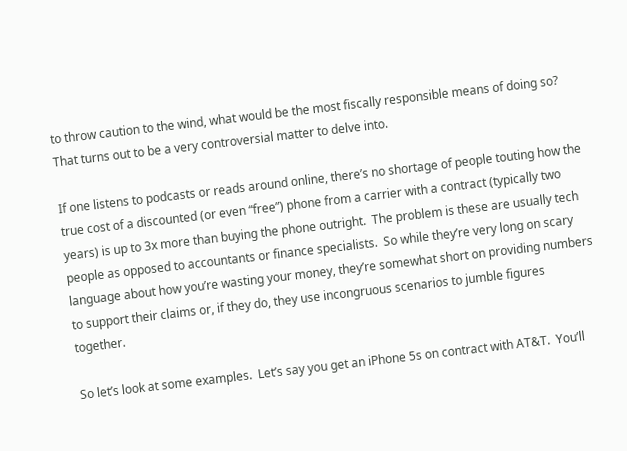to throw caution to the wind, what would be the most fiscally responsible means of doing so?  That turns out to be a very controversial matter to delve into.

If one listens to podcasts or reads around online, there’s no shortage of people touting how the true cost of a discounted (or even “free”) phone from a carrier with a contract (typically two years) is up to 3x more than buying the phone outright.  The problem is these are usually tech people as opposed to accountants or finance specialists.  So while they’re very long on scary language about how you’re wasting your money, they’re somewhat short on providing numbers to support their claims or, if they do, they use incongruous scenarios to jumble figures together.

So let’s look at some examples.  Let’s say you get an iPhone 5s on contract with AT&T.  You’ll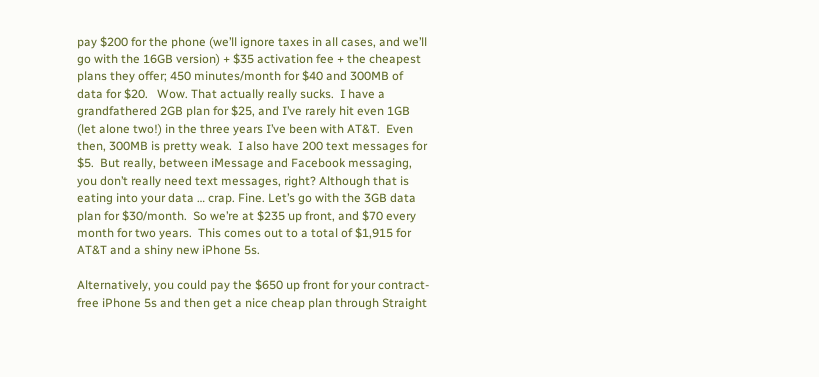pay $200 for the phone (we’ll ignore taxes in all cases, and we’ll go with the 16GB version) + $35 activation fee + the cheapest plans they offer; 450 minutes/month for $40 and 300MB of data for $20.   Wow. That actually really sucks.  I have a grandfathered 2GB plan for $25, and I’ve rarely hit even 1GB (let alone two!) in the three years I’ve been with AT&T.  Even then, 300MB is pretty weak.  I also have 200 text messages for $5.  But really, between iMessage and Facebook messaging, you don’t really need text messages, right? Although that is eating into your data … crap. Fine. Let’s go with the 3GB data plan for $30/month.  So we’re at $235 up front, and $70 every month for two years.  This comes out to a total of $1,915 for AT&T and a shiny new iPhone 5s.

Alternatively, you could pay the $650 up front for your contract-free iPhone 5s and then get a nice cheap plan through Straight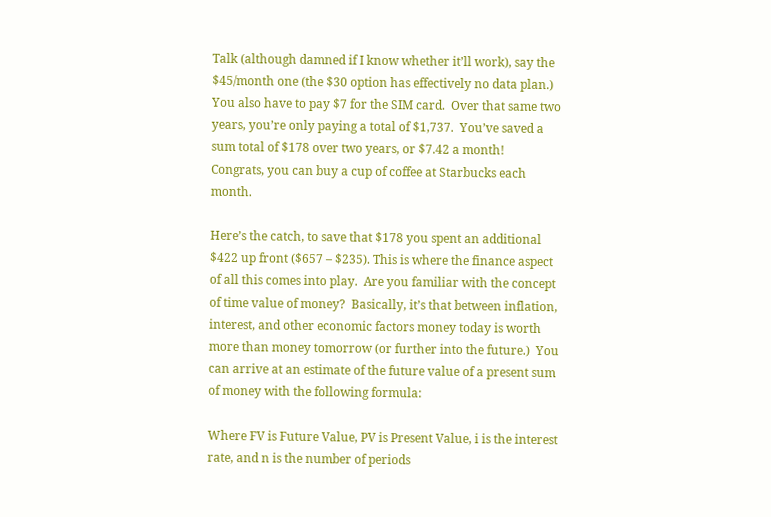Talk (although damned if I know whether it’ll work), say the $45/month one (the $30 option has effectively no data plan.)  You also have to pay $7 for the SIM card.  Over that same two years, you’re only paying a total of $1,737.  You’ve saved a sum total of $178 over two years, or $7.42 a month!  Congrats, you can buy a cup of coffee at Starbucks each month.

Here’s the catch, to save that $178 you spent an additional $422 up front ($657 – $235). This is where the finance aspect of all this comes into play.  Are you familiar with the concept of time value of money?  Basically, it’s that between inflation, interest, and other economic factors money today is worth more than money tomorrow (or further into the future.)  You can arrive at an estimate of the future value of a present sum of money with the following formula:

Where FV is Future Value, PV is Present Value, i is the interest rate, and n is the number of periods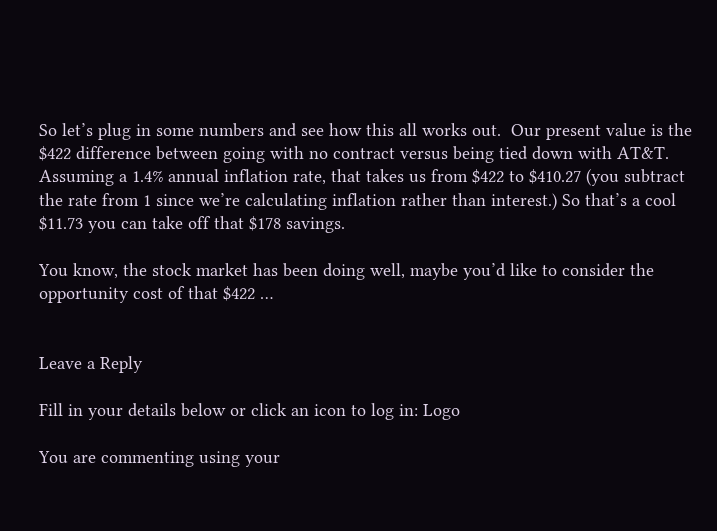So let’s plug in some numbers and see how this all works out.  Our present value is the $422 difference between going with no contract versus being tied down with AT&T.  Assuming a 1.4% annual inflation rate, that takes us from $422 to $410.27 (you subtract the rate from 1 since we’re calculating inflation rather than interest.) So that’s a cool $11.73 you can take off that $178 savings.

You know, the stock market has been doing well, maybe you’d like to consider the opportunity cost of that $422 …


Leave a Reply

Fill in your details below or click an icon to log in: Logo

You are commenting using your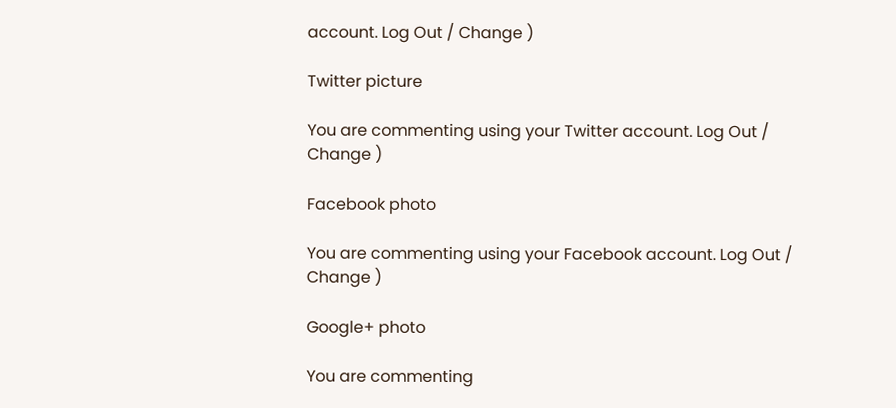account. Log Out / Change )

Twitter picture

You are commenting using your Twitter account. Log Out / Change )

Facebook photo

You are commenting using your Facebook account. Log Out / Change )

Google+ photo

You are commenting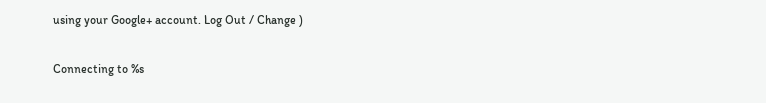using your Google+ account. Log Out / Change )

Connecting to %s